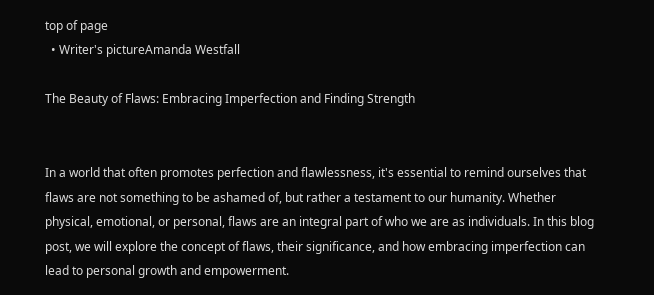top of page
  • Writer's pictureAmanda Westfall

The Beauty of Flaws: Embracing Imperfection and Finding Strength


In a world that often promotes perfection and flawlessness, it's essential to remind ourselves that flaws are not something to be ashamed of, but rather a testament to our humanity. Whether physical, emotional, or personal, flaws are an integral part of who we are as individuals. In this blog post, we will explore the concept of flaws, their significance, and how embracing imperfection can lead to personal growth and empowerment.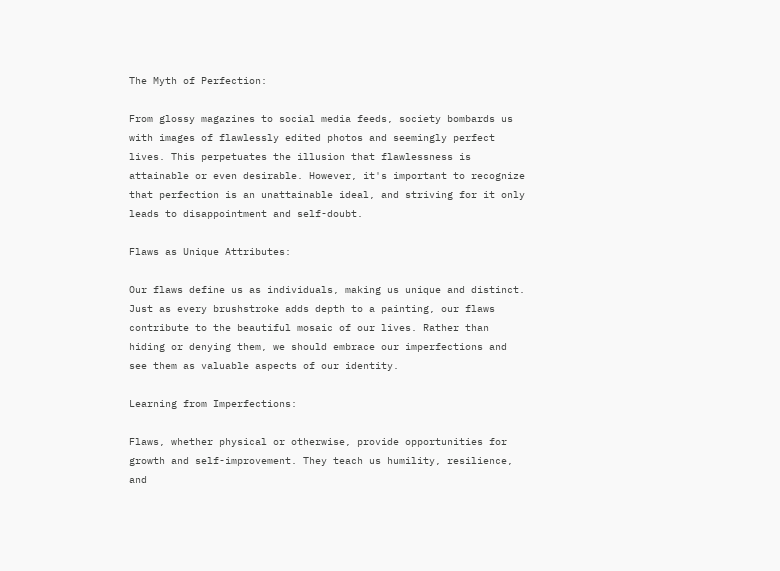The Myth of Perfection:

From glossy magazines to social media feeds, society bombards us with images of flawlessly edited photos and seemingly perfect lives. This perpetuates the illusion that flawlessness is attainable or even desirable. However, it's important to recognize that perfection is an unattainable ideal, and striving for it only leads to disappointment and self-doubt.

Flaws as Unique Attributes:

Our flaws define us as individuals, making us unique and distinct. Just as every brushstroke adds depth to a painting, our flaws contribute to the beautiful mosaic of our lives. Rather than hiding or denying them, we should embrace our imperfections and see them as valuable aspects of our identity.

Learning from Imperfections:

Flaws, whether physical or otherwise, provide opportunities for growth and self-improvement. They teach us humility, resilience, and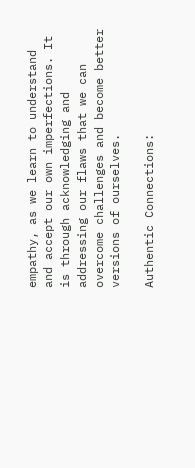empathy, as we learn to understand and accept our own imperfections. It is through acknowledging and addressing our flaws that we can overcome challenges and become better versions of ourselves.

Authentic Connections: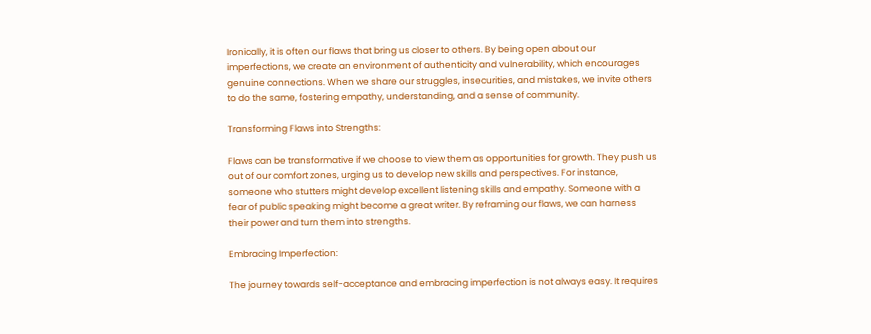Ironically, it is often our flaws that bring us closer to others. By being open about our imperfections, we create an environment of authenticity and vulnerability, which encourages genuine connections. When we share our struggles, insecurities, and mistakes, we invite others to do the same, fostering empathy, understanding, and a sense of community.

Transforming Flaws into Strengths:

Flaws can be transformative if we choose to view them as opportunities for growth. They push us out of our comfort zones, urging us to develop new skills and perspectives. For instance, someone who stutters might develop excellent listening skills and empathy. Someone with a fear of public speaking might become a great writer. By reframing our flaws, we can harness their power and turn them into strengths.

Embracing Imperfection:

The journey towards self-acceptance and embracing imperfection is not always easy. It requires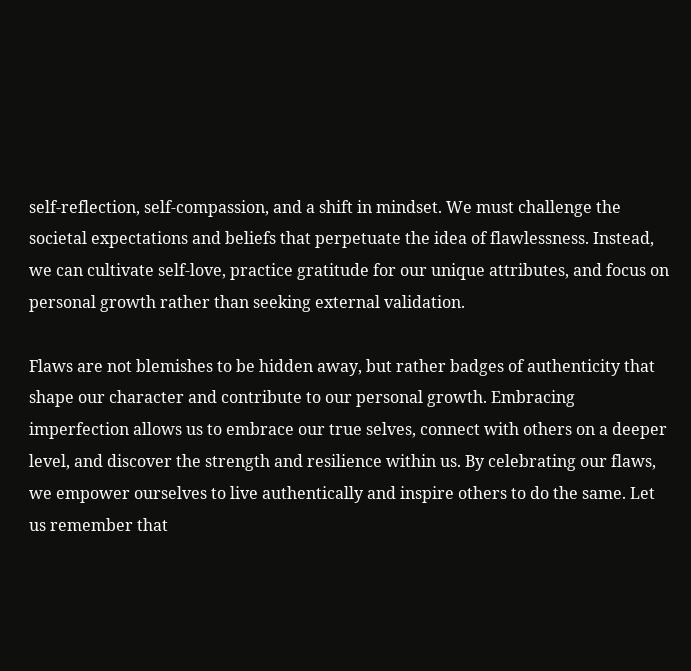self-reflection, self-compassion, and a shift in mindset. We must challenge the societal expectations and beliefs that perpetuate the idea of flawlessness. Instead, we can cultivate self-love, practice gratitude for our unique attributes, and focus on personal growth rather than seeking external validation.

Flaws are not blemishes to be hidden away, but rather badges of authenticity that shape our character and contribute to our personal growth. Embracing imperfection allows us to embrace our true selves, connect with others on a deeper level, and discover the strength and resilience within us. By celebrating our flaws, we empower ourselves to live authentically and inspire others to do the same. Let us remember that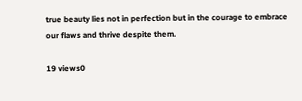true beauty lies not in perfection but in the courage to embrace our flaws and thrive despite them.

19 views0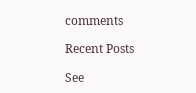comments

Recent Posts

See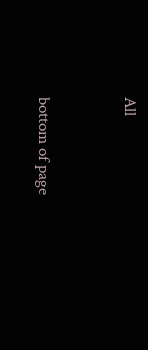All


bottom of page